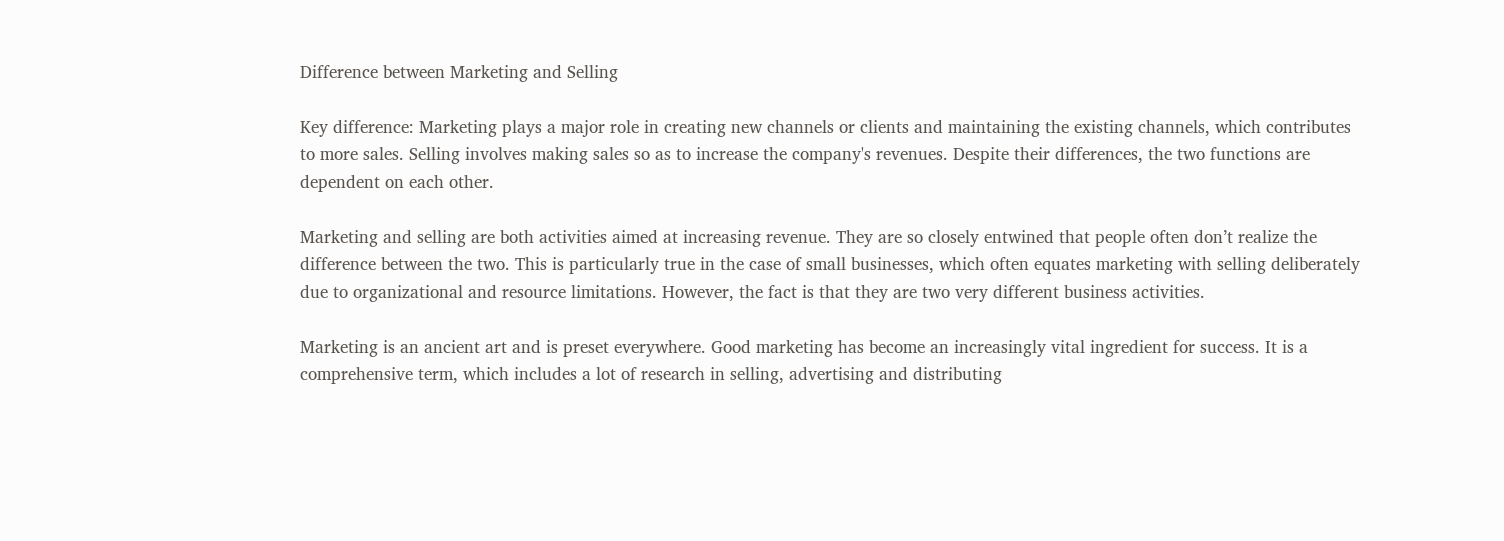Difference between Marketing and Selling

Key difference: Marketing plays a major role in creating new channels or clients and maintaining the existing channels, which contributes to more sales. Selling involves making sales so as to increase the company's revenues. Despite their differences, the two functions are dependent on each other.

Marketing and selling are both activities aimed at increasing revenue. They are so closely entwined that people often don’t realize the difference between the two. This is particularly true in the case of small businesses, which often equates marketing with selling deliberately due to organizational and resource limitations. However, the fact is that they are two very different business activities.

Marketing is an ancient art and is preset everywhere. Good marketing has become an increasingly vital ingredient for success. It is a comprehensive term, which includes a lot of research in selling, advertising and distributing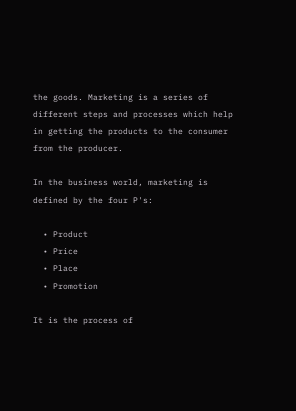the goods. Marketing is a series of different steps and processes which help in getting the products to the consumer from the producer.

In the business world, marketing is defined by the four P's:

  • Product
  • Price
  • Place
  • Promotion

It is the process of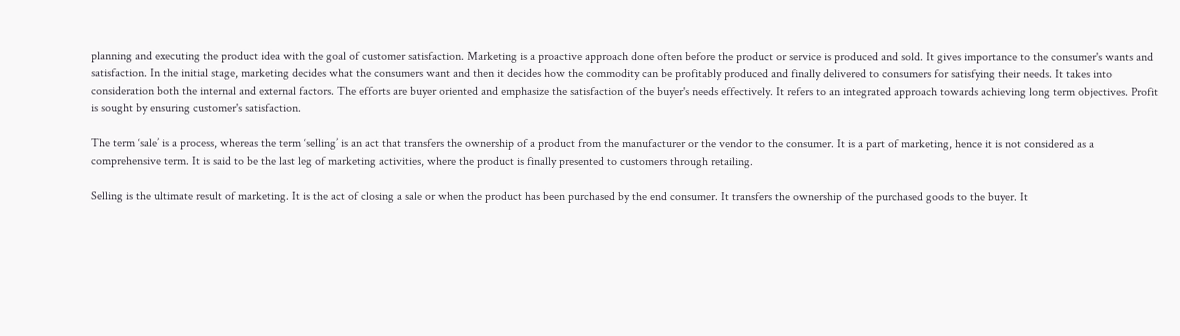planning and executing the product idea with the goal of customer satisfaction. Marketing is a proactive approach done often before the product or service is produced and sold. It gives importance to the consumer's wants and satisfaction. In the initial stage, marketing decides what the consumers want and then it decides how the commodity can be profitably produced and finally delivered to consumers for satisfying their needs. It takes into consideration both the internal and external factors. The efforts are buyer oriented and emphasize the satisfaction of the buyer's needs effectively. It refers to an integrated approach towards achieving long term objectives. Profit is sought by ensuring customer's satisfaction.

The term ‘sale’ is a process, whereas the term ‘selling’ is an act that transfers the ownership of a product from the manufacturer or the vendor to the consumer. It is a part of marketing, hence it is not considered as a comprehensive term. It is said to be the last leg of marketing activities, where the product is finally presented to customers through retailing.

Selling is the ultimate result of marketing. It is the act of closing a sale or when the product has been purchased by the end consumer. It transfers the ownership of the purchased goods to the buyer. It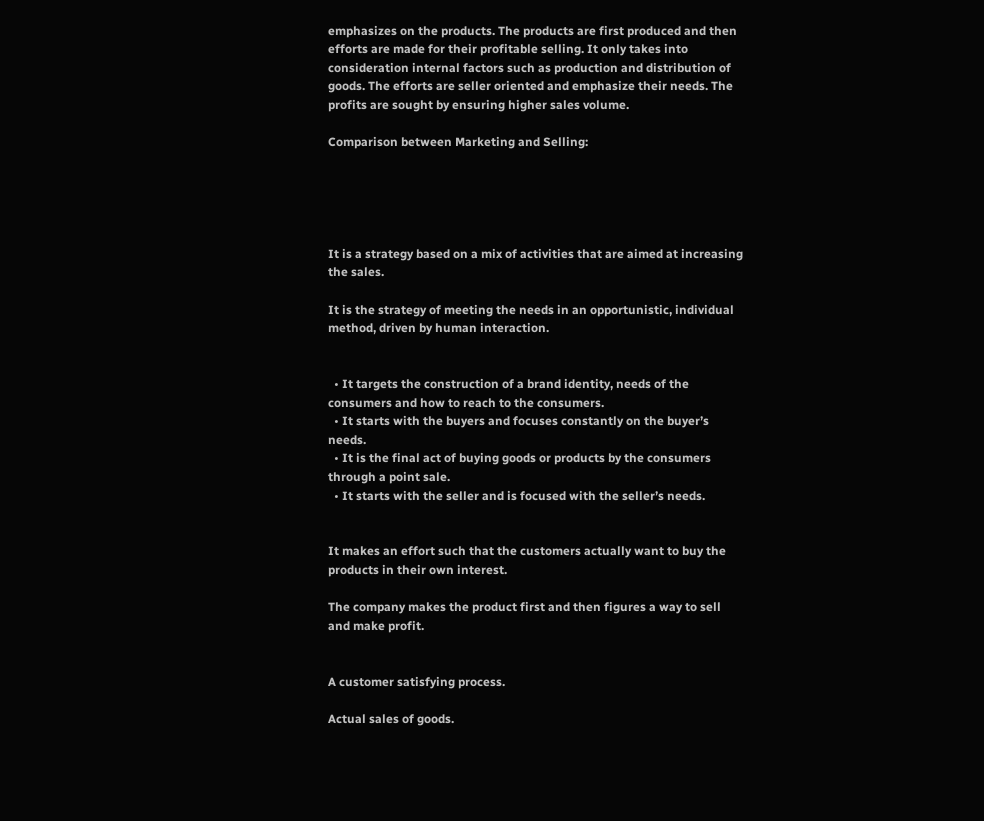emphasizes on the products. The products are first produced and then efforts are made for their profitable selling. It only takes into consideration internal factors such as production and distribution of goods. The efforts are seller oriented and emphasize their needs. The profits are sought by ensuring higher sales volume.

Comparison between Marketing and Selling:





It is a strategy based on a mix of activities that are aimed at increasing the sales.

It is the strategy of meeting the needs in an opportunistic, individual method, driven by human interaction.


  • It targets the construction of a brand identity, needs of the consumers and how to reach to the consumers.
  • It starts with the buyers and focuses constantly on the buyer’s needs.
  • It is the final act of buying goods or products by the consumers through a point sale.
  • It starts with the seller and is focused with the seller’s needs.


It makes an effort such that the customers actually want to buy the products in their own interest.

The company makes the product first and then figures a way to sell and make profit.


A customer satisfying process.

Actual sales of goods.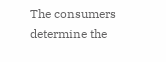The consumers determine the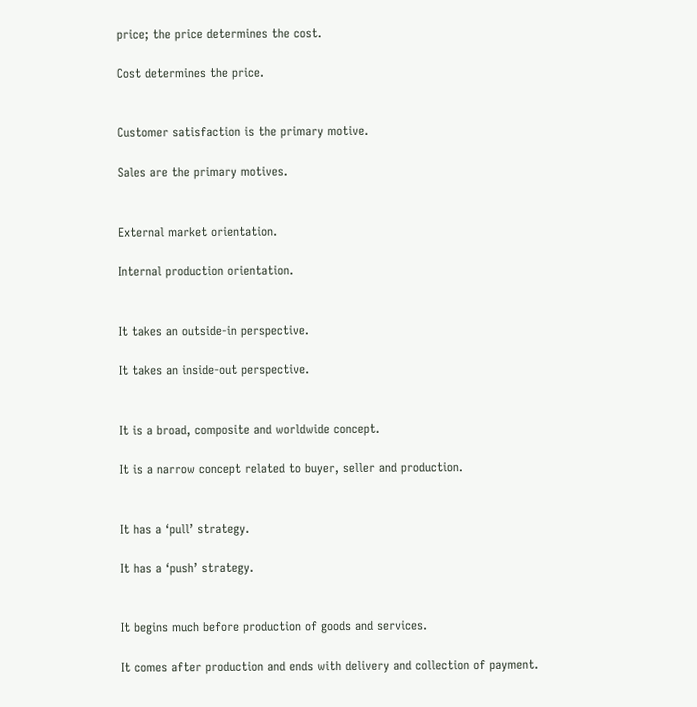price; the price determines the cost.

Cost determines the price.


Customer satisfaction is the primary motive.

Sales are the primary motives.


External market orientation.

Internal production orientation.


It takes an outside-in perspective.

It takes an inside-out perspective.


It is a broad, composite and worldwide concept.

It is a narrow concept related to buyer, seller and production.


It has a ‘pull’ strategy.

It has a ‘push’ strategy.


It begins much before production of goods and services.

It comes after production and ends with delivery and collection of payment.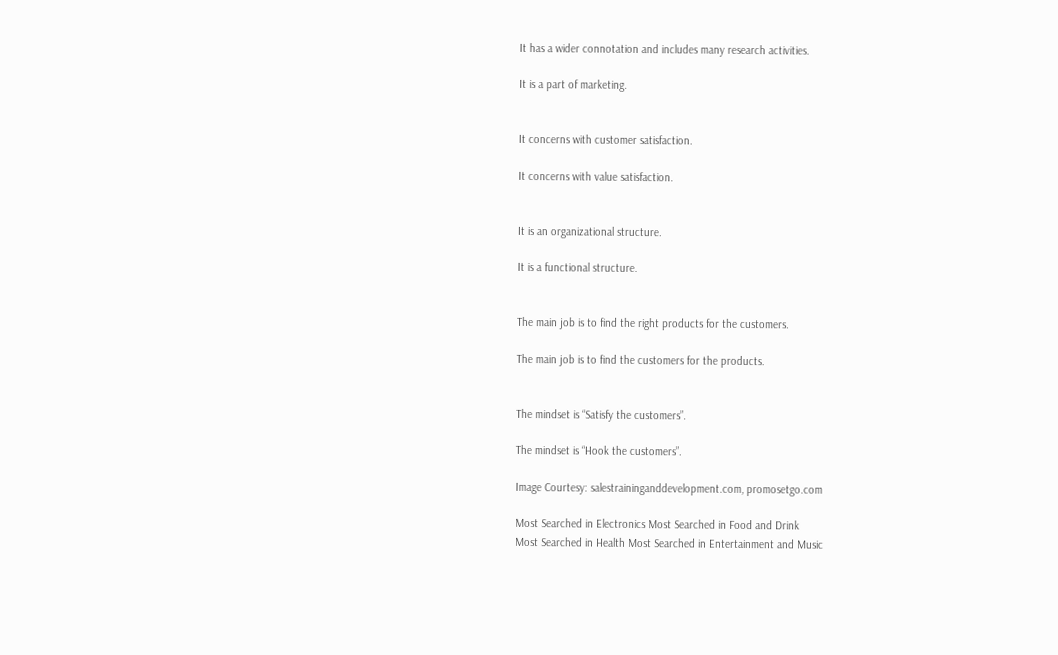It has a wider connotation and includes many research activities.

It is a part of marketing.


It concerns with customer satisfaction.

It concerns with value satisfaction.


It is an organizational structure.

It is a functional structure.


The main job is to find the right products for the customers.

The main job is to find the customers for the products.


The mindset is “Satisfy the customers”.

The mindset is “Hook the customers”.

Image Courtesy: salestraininganddevelopment.com, promosetgo.com

Most Searched in Electronics Most Searched in Food and Drink
Most Searched in Health Most Searched in Entertainment and Music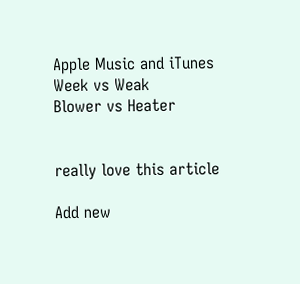Apple Music and iTunes
Week vs Weak
Blower vs Heater


really love this article

Add new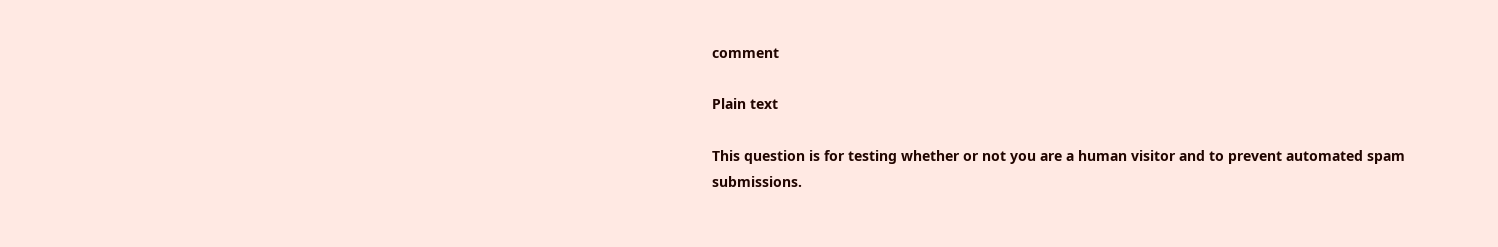comment

Plain text

This question is for testing whether or not you are a human visitor and to prevent automated spam submissions.